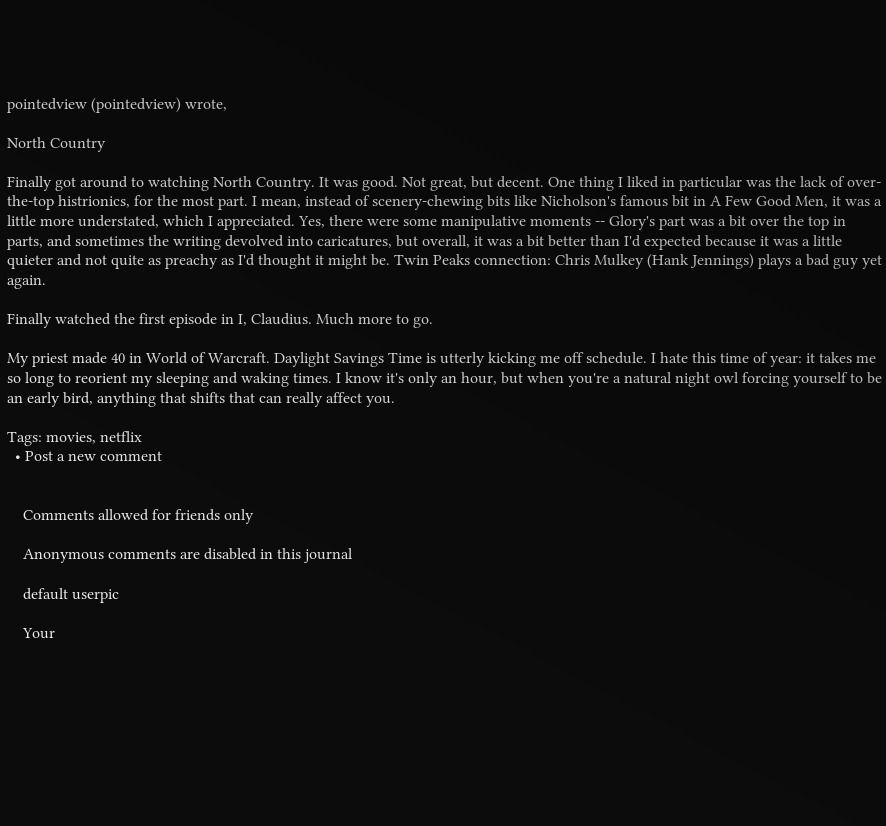pointedview (pointedview) wrote,

North Country

Finally got around to watching North Country. It was good. Not great, but decent. One thing I liked in particular was the lack of over-the-top histrionics, for the most part. I mean, instead of scenery-chewing bits like Nicholson's famous bit in A Few Good Men, it was a little more understated, which I appreciated. Yes, there were some manipulative moments -- Glory's part was a bit over the top in parts, and sometimes the writing devolved into caricatures, but overall, it was a bit better than I'd expected because it was a little quieter and not quite as preachy as I'd thought it might be. Twin Peaks connection: Chris Mulkey (Hank Jennings) plays a bad guy yet again.

Finally watched the first episode in I, Claudius. Much more to go.

My priest made 40 in World of Warcraft. Daylight Savings Time is utterly kicking me off schedule. I hate this time of year: it takes me so long to reorient my sleeping and waking times. I know it's only an hour, but when you're a natural night owl forcing yourself to be an early bird, anything that shifts that can really affect you.

Tags: movies, netflix
  • Post a new comment


    Comments allowed for friends only

    Anonymous comments are disabled in this journal

    default userpic

    Your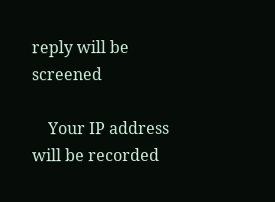reply will be screened

    Your IP address will be recorded